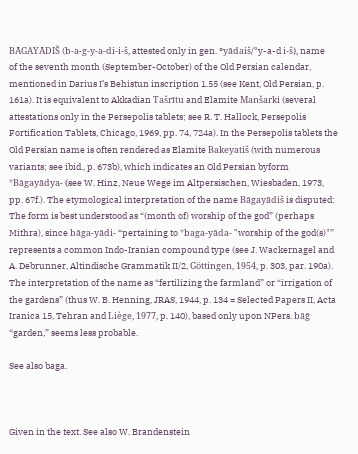BĀGAYĀDIŠ (b-a-g-y-a-di-i-š, attested only in gen. °yādaiš/°y-a-d i-š), name of the seventh month (September-October) of the Old Persian calendar, mentioned in Darius I’s Behistun inscription 1.55 (see Kent, Old Persian, p. 161a). It is equivalent to Akkadian Tašrītu and Elamite Manšarki (several attestations only in the Persepolis tablets; see R. T. Hallock, Persepolis Fortification Tablets, Chicago, 1969, pp. 74, 724a). In the Persepolis tablets the Old Persian name is often rendered as Elamite Bakeyatiš (with numerous variants; see ibid., p. 673b), which indicates an Old Persian byform *Bāgayādya- (see W. Hinz, Neue Wege im Altpersischen, Wiesbaden, 1973, pp. 67f.). The etymological interpretation of the name Bāgayādiš is disputed: The form is best understood as “(month of) worship of the god” (perhaps Mithra), since bāga-yādi- “pertaining to *baga-yāda- "worship of the god(s)"” represents a common Indo-Iranian compound type (see J. Wackernagel and A. Debrunner, Altindische Grammatik II/2, Göttingen, 1954, p. 303, par. 190a). The interpretation of the name as “fertilizing the farmland” or “irrigation of the gardens” (thus W. B. Henning, JRAS, 1944, p. 134 = Selected Papers II, Acta Iranica 15, Tehran and Liège, 1977, p. 140), based only upon NPers. bāḡ “garden,” seems less probable.

See also baga.



Given in the text. See also W. Brandenstein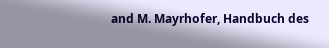and M. Mayrhofer, Handbuch des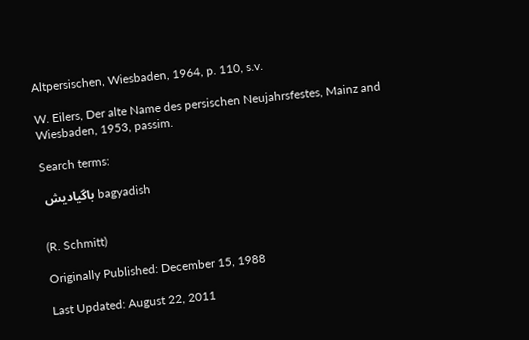Altpersischen, Wiesbaden, 1964, p. 110, s.v.

W. Eilers, Der alte Name des persischen Neujahrsfestes, Mainz and Wiesbaden, 1953, passim.

Search terms:

 باگیادیش bagyadish


(R. Schmitt)

Originally Published: December 15, 1988

Last Updated: August 22, 2011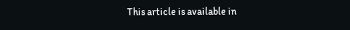This article is available in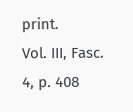print.
Vol. III, Fasc. 4, p. 408